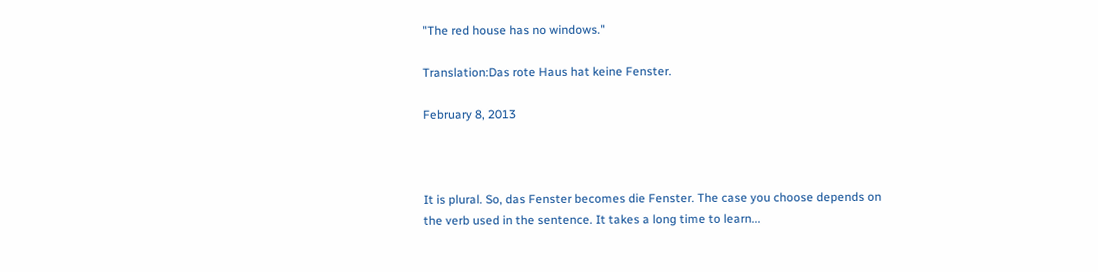"The red house has no windows."

Translation:Das rote Haus hat keine Fenster.

February 8, 2013



It is plural. So, das Fenster becomes die Fenster. The case you choose depends on the verb used in the sentence. It takes a long time to learn...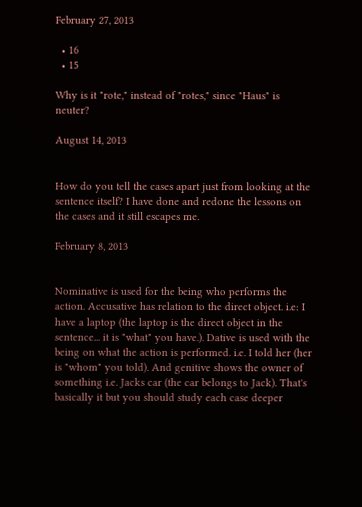February 27, 2013

  • 16
  • 15

Why is it "rote," instead of "rotes," since "Haus" is neuter?

August 14, 2013


How do you tell the cases apart just from looking at the sentence itself? I have done and redone the lessons on the cases and it still escapes me.

February 8, 2013


Nominative is used for the being who performs the action. Accusative has relation to the direct object. i.e: I have a laptop (the laptop is the direct object in the sentence... it is "what" you have.). Dative is used with the being on what the action is performed. i.e. I told her (her is "whom" you told). And genitive shows the owner of something i.e. Jacks car (the car belongs to Jack). That's basically it but you should study each case deeper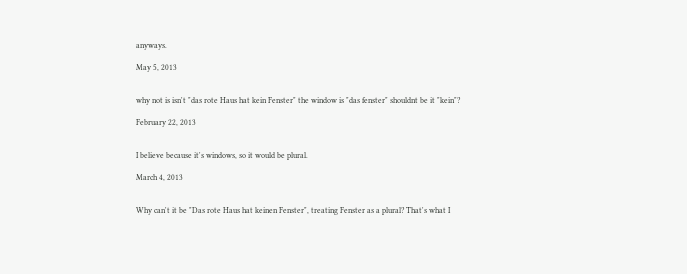anyways.

May 5, 2013


why not is isn't "das rote Haus hat kein Fenster" the window is "das fenster" shouldnt be it "kein"?

February 22, 2013


I believe because it's windows, so it would be plural.

March 4, 2013


Why can't it be "Das rote Haus hat keinen Fenster", treating Fenster as a plural? That's what I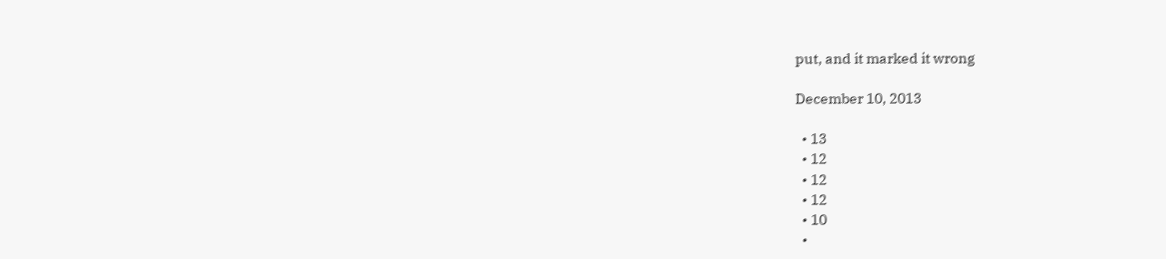put, and it marked it wrong

December 10, 2013

  • 13
  • 12
  • 12
  • 12
  • 10
  •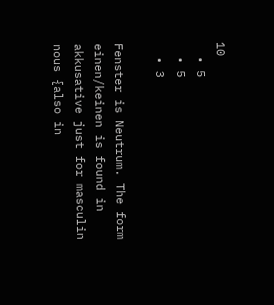10
  • 5
  • 5
  • 3

Fenster is Neutrum. The form einen/keinen is found in akkusative just for masculin nous {also in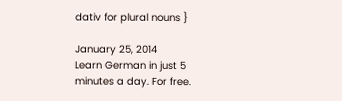dativ for plural nouns }

January 25, 2014
Learn German in just 5 minutes a day. For free.